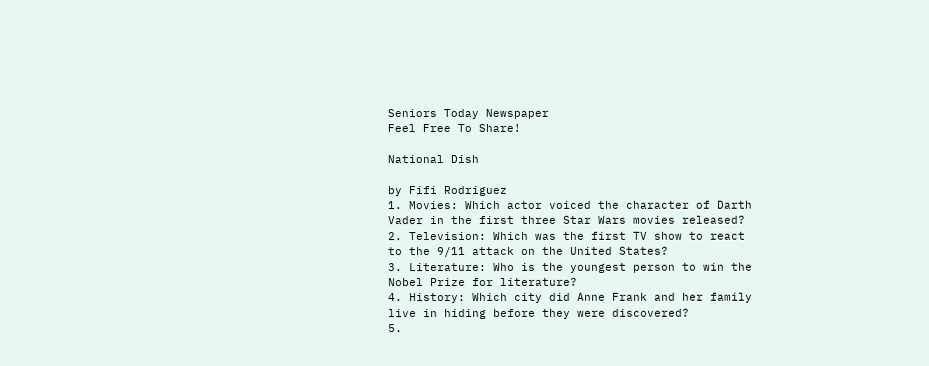Seniors Today Newspaper
Feel Free To Share!

National Dish

by Fifi Rodriguez
1. Movies: Which actor voiced the character of Darth Vader in the first three Star Wars movies released?
2. Television: Which was the first TV show to react to the 9/11 attack on the United States?
3. Literature: Who is the youngest person to win the Nobel Prize for literature?
4. History: Which city did Anne Frank and her family live in hiding before they were discovered?
5.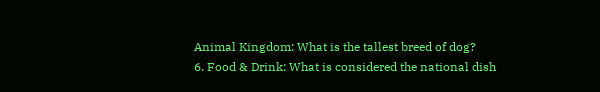Animal Kingdom: What is the tallest breed of dog?
6. Food & Drink: What is considered the national dish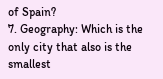of Spain?
7. Geography: Which is the only city that also is the smallest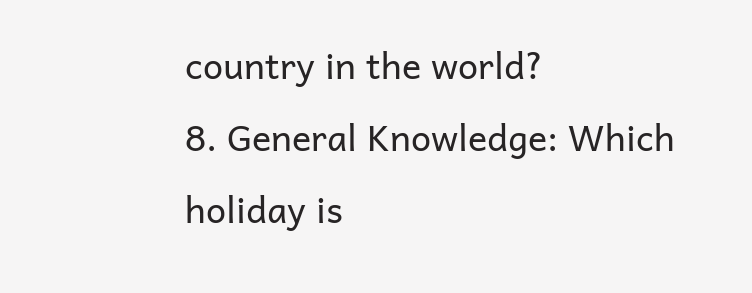country in the world?
8. General Knowledge: Which holiday is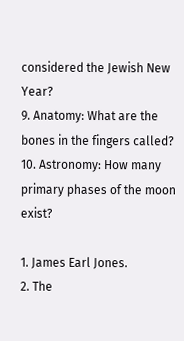considered the Jewish New Year?
9. Anatomy: What are the bones in the fingers called?
10. Astronomy: How many primary phases of the moon exist?

1. James Earl Jones.
2. The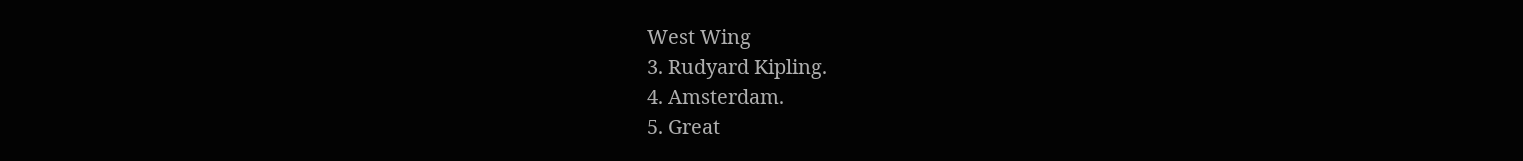West Wing
3. Rudyard Kipling.
4. Amsterdam.
5. Great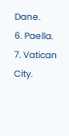Dane.
6. Paella.
7. Vatican City.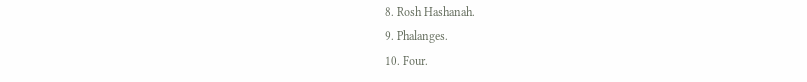8. Rosh Hashanah.
9. Phalanges.
10. Four.